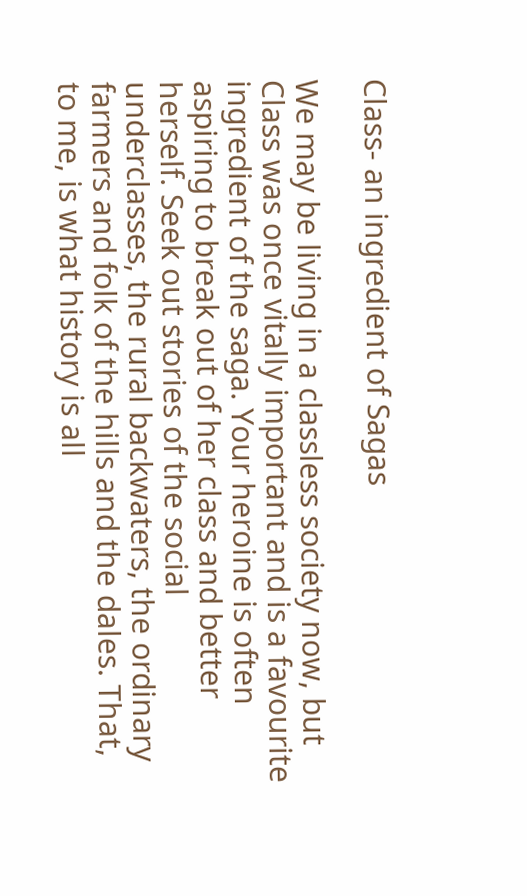Class- an ingredient of Sagas

We may be living in a classless society now, but Class was once vitally important and is a favourite ingredient of the saga. Your heroine is often aspiring to break out of her class and better herself. Seek out stories of the social underclasses, the rural backwaters, the ordinary farmers and folk of the hills and the dales. That, to me, is what history is all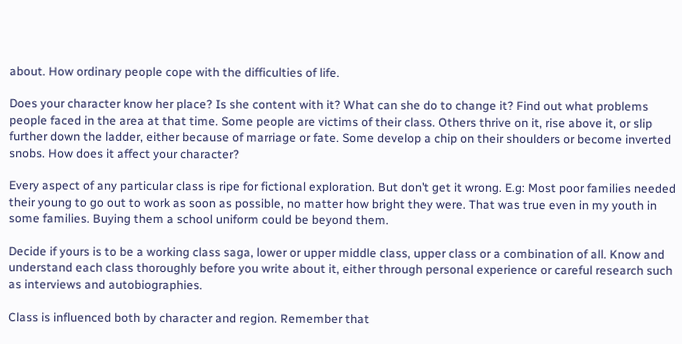about. How ordinary people cope with the difficulties of life.

Does your character know her place? Is she content with it? What can she do to change it? Find out what problems people faced in the area at that time. Some people are victims of their class. Others thrive on it, rise above it, or slip further down the ladder, either because of marriage or fate. Some develop a chip on their shoulders or become inverted snobs. How does it affect your character?

Every aspect of any particular class is ripe for fictional exploration. But don’t get it wrong. E.g: Most poor families needed their young to go out to work as soon as possible, no matter how bright they were. That was true even in my youth in some families. Buying them a school uniform could be beyond them.

Decide if yours is to be a working class saga, lower or upper middle class, upper class or a combination of all. Know and understand each class thoroughly before you write about it, either through personal experience or careful research such as interviews and autobiographies.

Class is influenced both by character and region. Remember that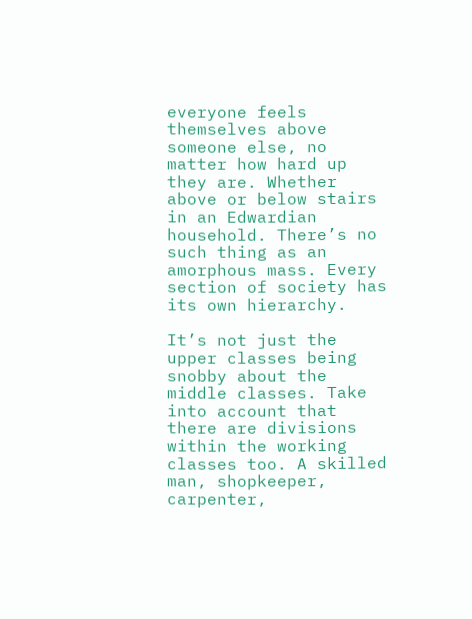everyone feels themselves above someone else, no matter how hard up they are. Whether above or below stairs in an Edwardian household. There’s no such thing as an amorphous mass. Every section of society has its own hierarchy.

It’s not just the upper classes being snobby about the middle classes. Take into account that there are divisions within the working classes too. A skilled man, shopkeeper, carpenter,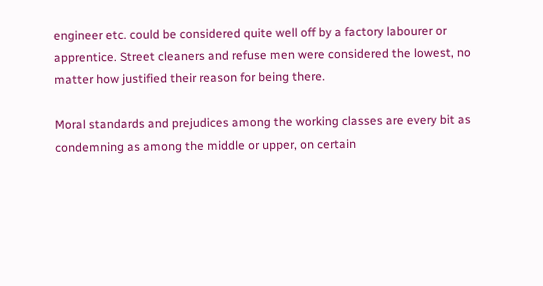engineer etc. could be considered quite well off by a factory labourer or apprentice. Street cleaners and refuse men were considered the lowest, no matter how justified their reason for being there.

Moral standards and prejudices among the working classes are every bit as condemning as among the middle or upper, on certain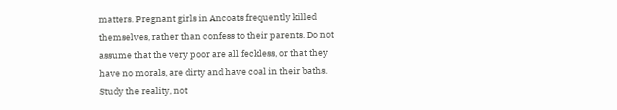matters. Pregnant girls in Ancoats frequently killed themselves, rather than confess to their parents. Do not assume that the very poor are all feckless, or that they have no morals, are dirty and have coal in their baths. Study the reality, not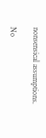nonsensical assumptions.

No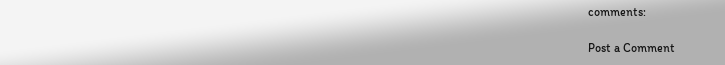comments:

Post a Comment